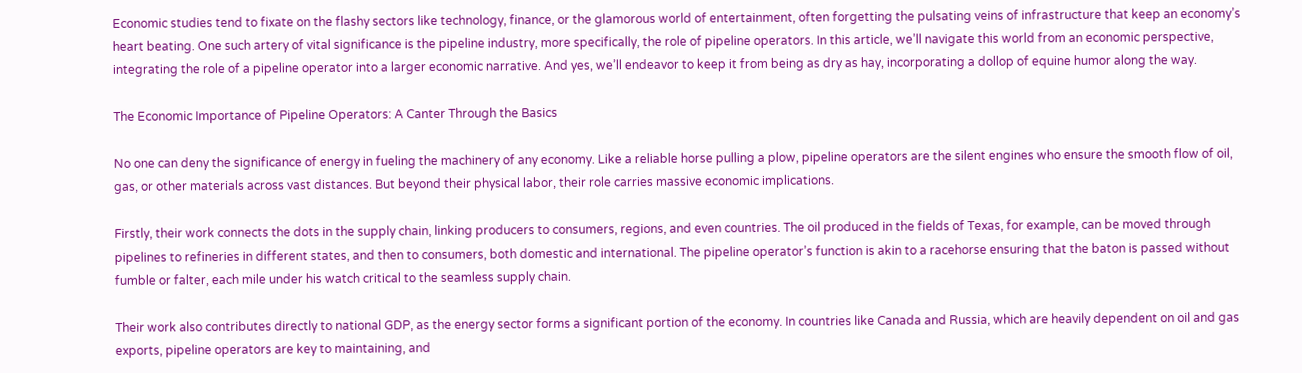Economic studies tend to fixate on the flashy sectors like technology, finance, or the glamorous world of entertainment, often forgetting the pulsating veins of infrastructure that keep an economy’s heart beating. One such artery of vital significance is the pipeline industry, more specifically, the role of pipeline operators. In this article, we’ll navigate this world from an economic perspective, integrating the role of a pipeline operator into a larger economic narrative. And yes, we’ll endeavor to keep it from being as dry as hay, incorporating a dollop of equine humor along the way.

The Economic Importance of Pipeline Operators: A Canter Through the Basics

No one can deny the significance of energy in fueling the machinery of any economy. Like a reliable horse pulling a plow, pipeline operators are the silent engines who ensure the smooth flow of oil, gas, or other materials across vast distances. But beyond their physical labor, their role carries massive economic implications.

Firstly, their work connects the dots in the supply chain, linking producers to consumers, regions, and even countries. The oil produced in the fields of Texas, for example, can be moved through pipelines to refineries in different states, and then to consumers, both domestic and international. The pipeline operator’s function is akin to a racehorse ensuring that the baton is passed without fumble or falter, each mile under his watch critical to the seamless supply chain.

Their work also contributes directly to national GDP, as the energy sector forms a significant portion of the economy. In countries like Canada and Russia, which are heavily dependent on oil and gas exports, pipeline operators are key to maintaining, and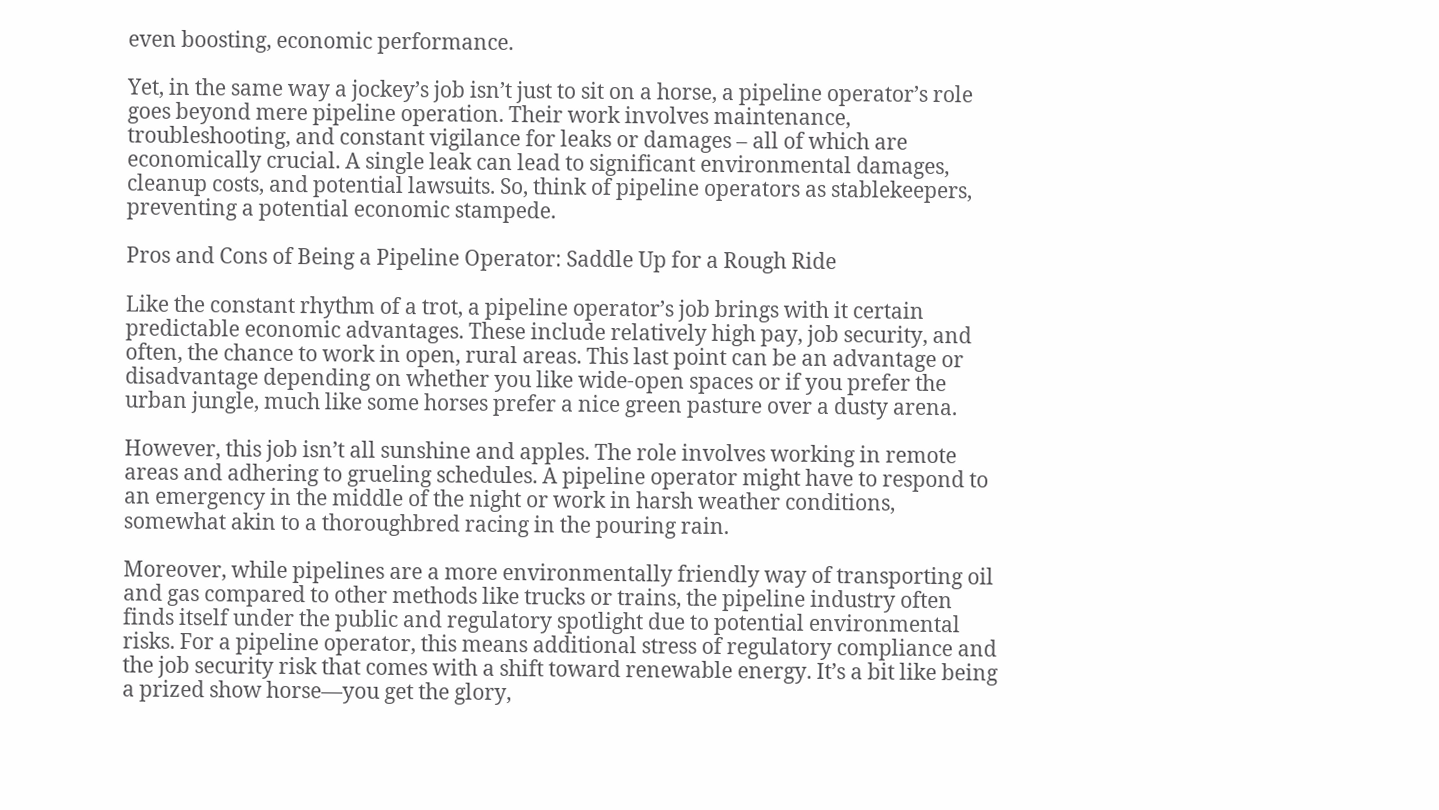even boosting, economic performance.

Yet, in the same way a jockey’s job isn’t just to sit on a horse, a pipeline operator’s role goes beyond mere pipeline operation. Their work involves maintenance, troubleshooting, and constant vigilance for leaks or damages – all of which are economically crucial. A single leak can lead to significant environmental damages, cleanup costs, and potential lawsuits. So, think of pipeline operators as stablekeepers, preventing a potential economic stampede.

Pros and Cons of Being a Pipeline Operator: Saddle Up for a Rough Ride

Like the constant rhythm of a trot, a pipeline operator’s job brings with it certain predictable economic advantages. These include relatively high pay, job security, and often, the chance to work in open, rural areas. This last point can be an advantage or disadvantage depending on whether you like wide-open spaces or if you prefer the urban jungle, much like some horses prefer a nice green pasture over a dusty arena.

However, this job isn’t all sunshine and apples. The role involves working in remote areas and adhering to grueling schedules. A pipeline operator might have to respond to an emergency in the middle of the night or work in harsh weather conditions, somewhat akin to a thoroughbred racing in the pouring rain.

Moreover, while pipelines are a more environmentally friendly way of transporting oil and gas compared to other methods like trucks or trains, the pipeline industry often finds itself under the public and regulatory spotlight due to potential environmental risks. For a pipeline operator, this means additional stress of regulatory compliance and the job security risk that comes with a shift toward renewable energy. It’s a bit like being a prized show horse—you get the glory,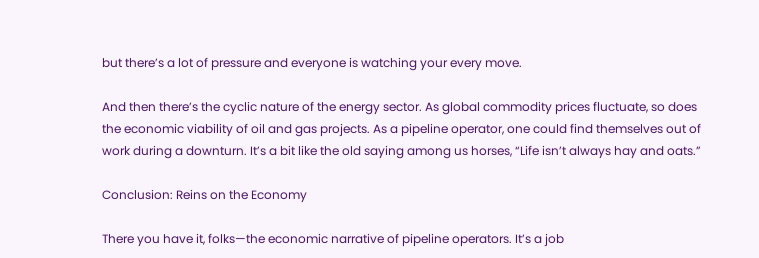but there’s a lot of pressure and everyone is watching your every move.

And then there’s the cyclic nature of the energy sector. As global commodity prices fluctuate, so does the economic viability of oil and gas projects. As a pipeline operator, one could find themselves out of work during a downturn. It’s a bit like the old saying among us horses, “Life isn’t always hay and oats.”

Conclusion: Reins on the Economy

There you have it, folks—the economic narrative of pipeline operators. It’s a job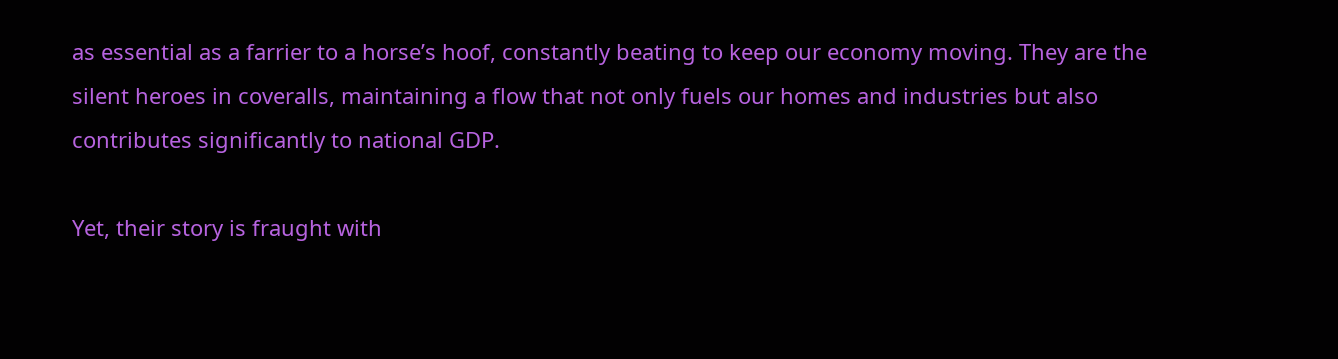as essential as a farrier to a horse’s hoof, constantly beating to keep our economy moving. They are the silent heroes in coveralls, maintaining a flow that not only fuels our homes and industries but also contributes significantly to national GDP.

Yet, their story is fraught with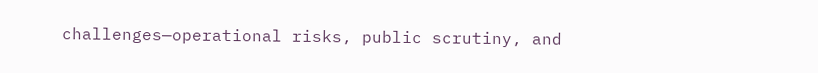challenges—operational risks, public scrutiny, and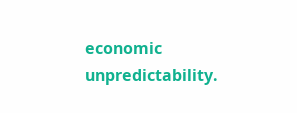economic unpredictability.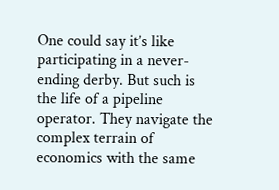One could say it’s like participating in a never-ending derby. But such is the life of a pipeline operator. They navigate the complex terrain of economics with the same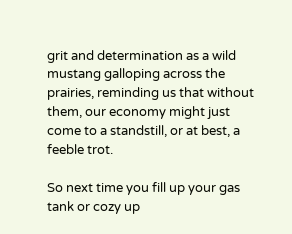grit and determination as a wild mustang galloping across the prairies, reminding us that without them, our economy might just come to a standstill, or at best, a feeble trot.

So next time you fill up your gas tank or cozy up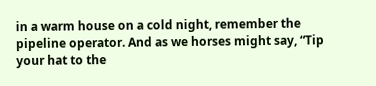in a warm house on a cold night, remember the pipeline operator. And as we horses might say, “Tip your hat to the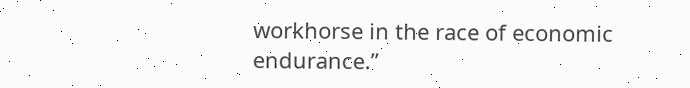workhorse in the race of economic endurance.”